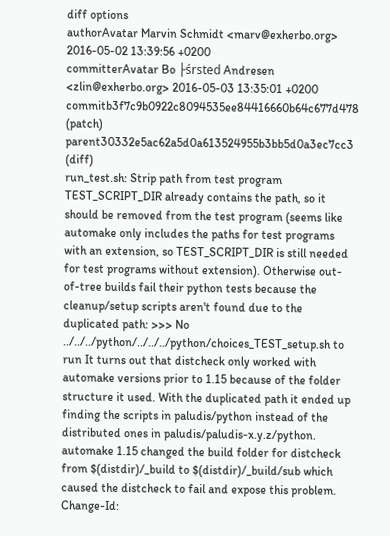diff options
authorAvatar Marvin Schmidt <marv@exherbo.org> 2016-05-02 13:39:56 +0200
committerAvatar Bo ├śrsted Andresen <zlin@exherbo.org> 2016-05-03 13:35:01 +0200
commitb3f7c9b0922c8094535ee84416660b64c677d478 (patch)
parent30332e5ac62a5d0a613524955b3bb5d0a3ec7cc3 (diff)
run_test.sh: Strip path from test program
TEST_SCRIPT_DIR already contains the path, so it should be removed from the test program (seems like automake only includes the paths for test programs with an extension, so TEST_SCRIPT_DIR is still needed for test programs without extension). Otherwise out-of-tree builds fail their python tests because the cleanup/setup scripts aren't found due to the duplicated path: >>> No ../../../python/../../../python/choices_TEST_setup.sh to run It turns out that distcheck only worked with automake versions prior to 1.15 because of the folder structure it used. With the duplicated path it ended up finding the scripts in paludis/python instead of the distributed ones in paludis/paludis-x.y.z/python. automake 1.15 changed the build folder for distcheck from $(distdir)/_build to $(distdir)/_build/sub which caused the distcheck to fail and expose this problem. Change-Id: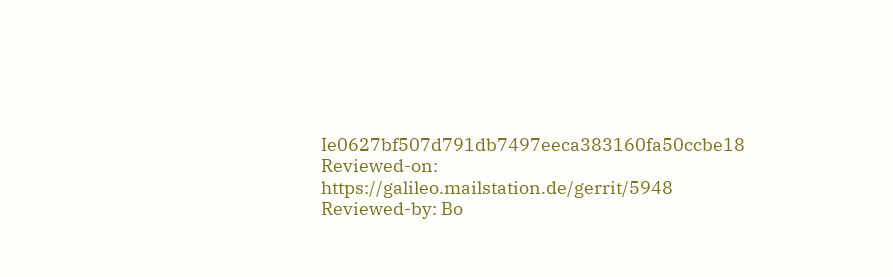Ie0627bf507d791db7497eeca383160fa50ccbe18 Reviewed-on: https://galileo.mailstation.de/gerrit/5948 Reviewed-by: Bo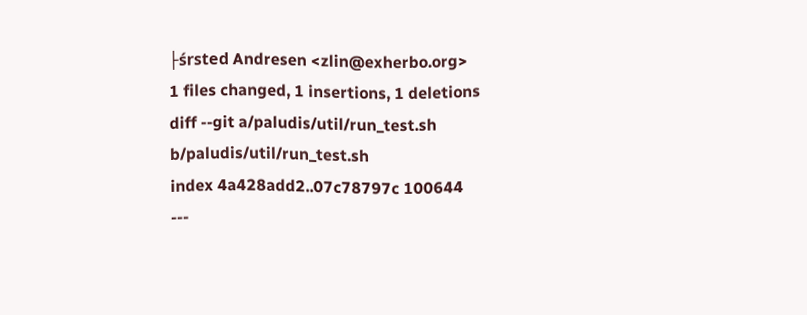├śrsted Andresen <zlin@exherbo.org>
1 files changed, 1 insertions, 1 deletions
diff --git a/paludis/util/run_test.sh b/paludis/util/run_test.sh
index 4a428add2..07c78797c 100644
---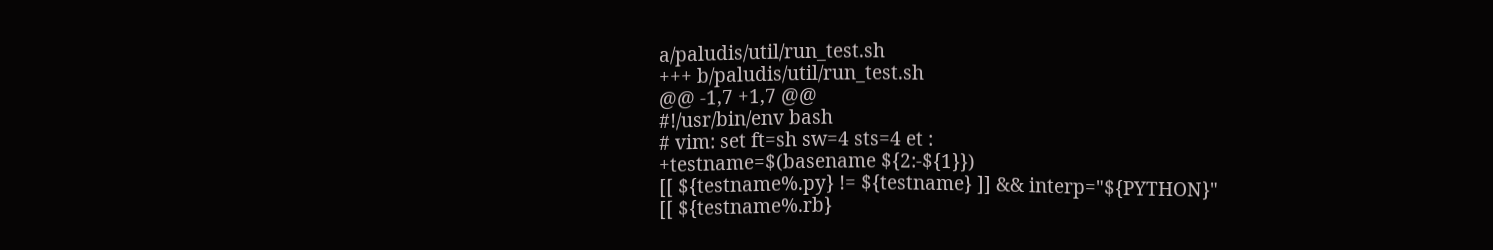a/paludis/util/run_test.sh
+++ b/paludis/util/run_test.sh
@@ -1,7 +1,7 @@
#!/usr/bin/env bash
# vim: set ft=sh sw=4 sts=4 et :
+testname=$(basename ${2:-${1}})
[[ ${testname%.py} != ${testname} ]] && interp="${PYTHON}"
[[ ${testname%.rb}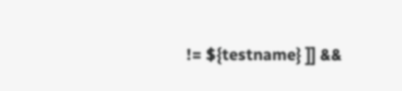!= ${testname} ]] &&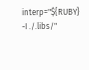interp="${RUBY} -I ./.libs/"